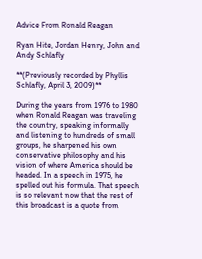Advice From Ronald Reagan

Ryan Hite, Jordan Henry, John and Andy Schlafly

**(Previously recorded by Phyllis Schlafly, April 3, 2009)**

During the years from 1976 to 1980 when Ronald Reagan was traveling the country, speaking informally and listening to hundreds of small groups, he sharpened his own conservative philosophy and his vision of where America should be headed. In a speech in 1975, he spelled out his formula. That speech is so relevant now that the rest of this broadcast is a quote from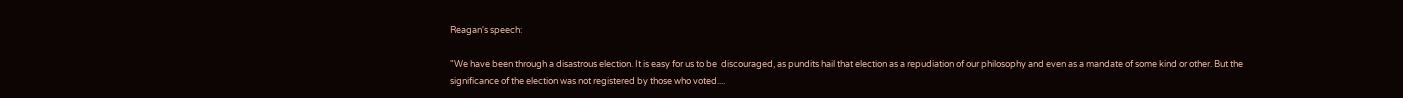Reagan's speech:

"We have been through a disastrous election. It is easy for us to be  discouraged, as pundits hail that election as a repudiation of our philosophy and even as a mandate of some kind or other. But the significance of the election was not registered by those who voted....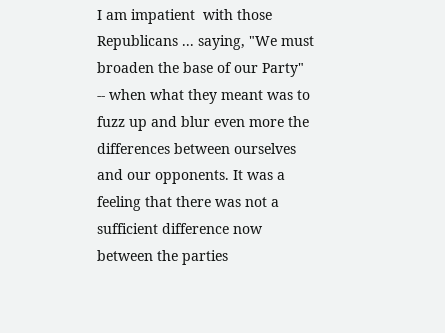I am impatient  with those Republicans ... saying, "We must broaden the base of our Party" -- when what they meant was to fuzz up and blur even more the differences between ourselves and our opponents. It was a feeling that there was not a sufficient difference now between the parties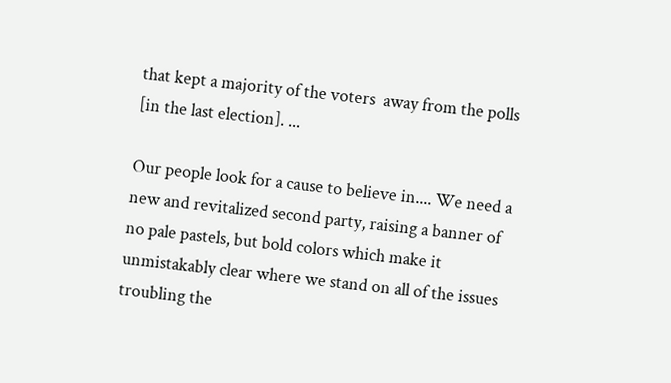that kept a majority of the voters  away from the polls [in the last election]. ...

Our people look for a cause to believe in.... We need a new and revitalized second party, raising a banner of no pale pastels, but bold colors which make it unmistakably clear where we stand on all of the issues troubling the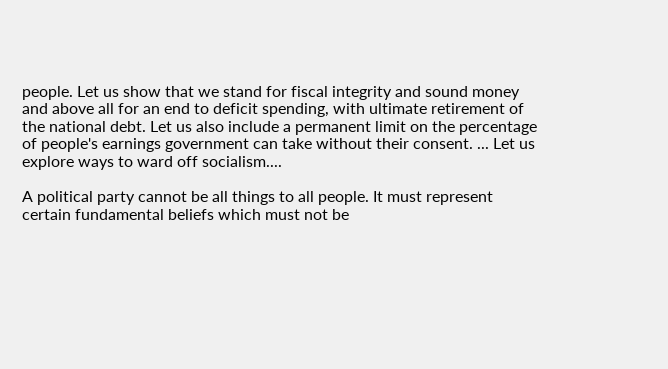people. Let us show that we stand for fiscal integrity and sound money and above all for an end to deficit spending, with ultimate retirement of the national debt. Let us also include a permanent limit on the percentage of people's earnings government can take without their consent. ... Let us explore ways to ward off socialism....

A political party cannot be all things to all people. It must represent certain fundamental beliefs which must not be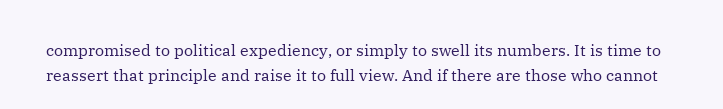compromised to political expediency, or simply to swell its numbers. It is time to reassert that principle and raise it to full view. And if there are those who cannot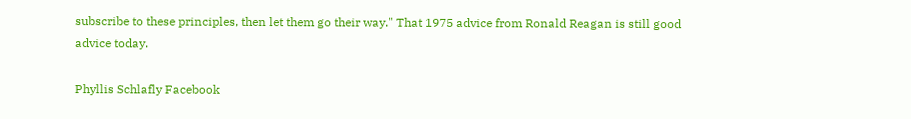subscribe to these principles, then let them go their way." That 1975 advice from Ronald Reagan is still good advice today.

Phyllis Schlafly Facebook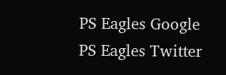PS Eagles Google
PS Eagles Twitter